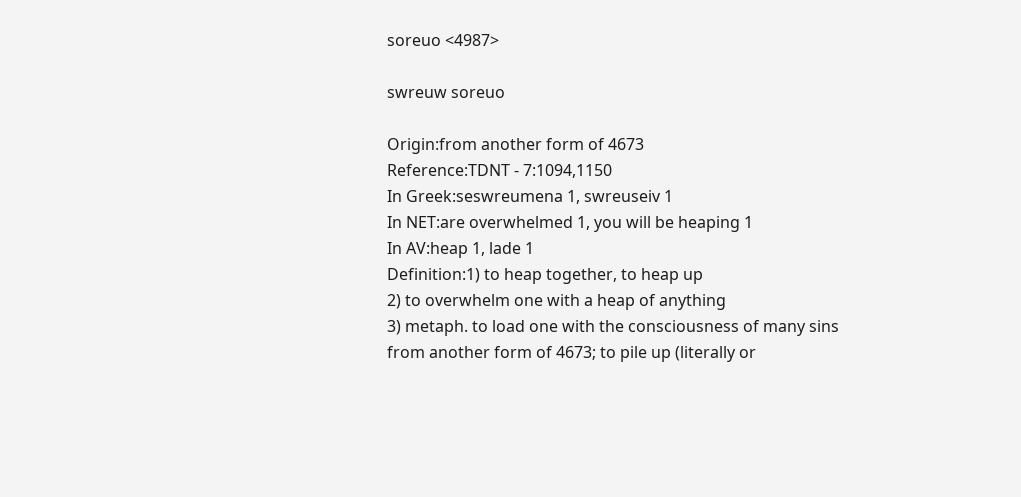soreuo <4987>

swreuw soreuo

Origin:from another form of 4673
Reference:TDNT - 7:1094,1150
In Greek:seswreumena 1, swreuseiv 1
In NET:are overwhelmed 1, you will be heaping 1
In AV:heap 1, lade 1
Definition:1) to heap together, to heap up
2) to overwhelm one with a heap of anything
3) metaph. to load one with the consciousness of many sins
from another form of 4673; to pile up (literally or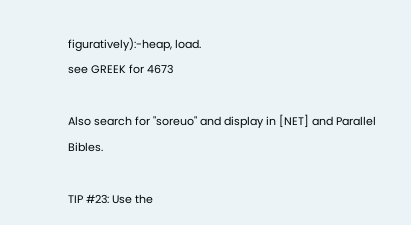figuratively):-heap, load.
see GREEK for 4673

Also search for "soreuo" and display in [NET] and Parallel Bibles.

TIP #23: Use the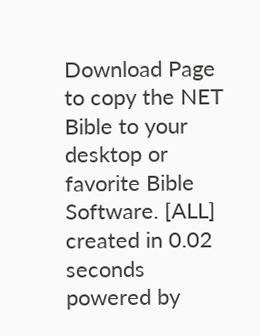Download Page to copy the NET Bible to your desktop or favorite Bible Software. [ALL]
created in 0.02 seconds
powered by